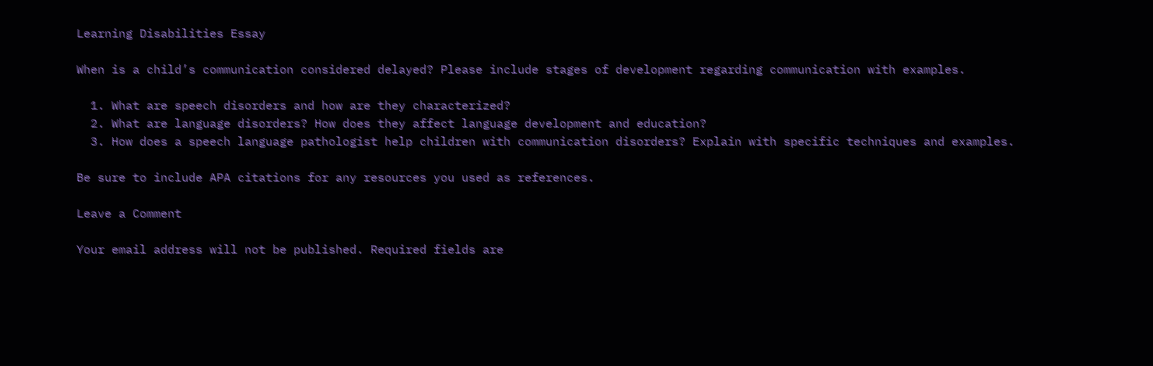Learning Disabilities Essay

When is a child’s communication considered delayed? Please include stages of development regarding communication with examples.

  1. What are speech disorders and how are they characterized?
  2. What are language disorders? How does they affect language development and education?
  3. How does a speech language pathologist help children with communication disorders? Explain with specific techniques and examples.

Be sure to include APA citations for any resources you used as references.

Leave a Comment

Your email address will not be published. Required fields are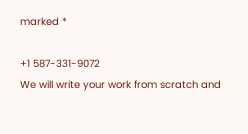marked *

+1 587-331-9072
We will write your work from scratch and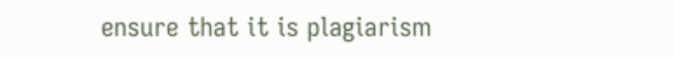ensure that it is plagiarism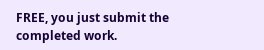FREE, you just submit the completed work.